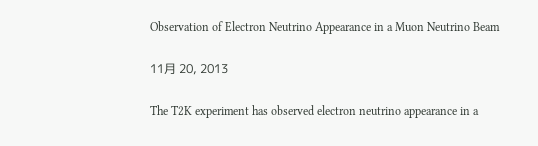Observation of Electron Neutrino Appearance in a Muon Neutrino Beam

11月 20, 2013

The T2K experiment has observed electron neutrino appearance in a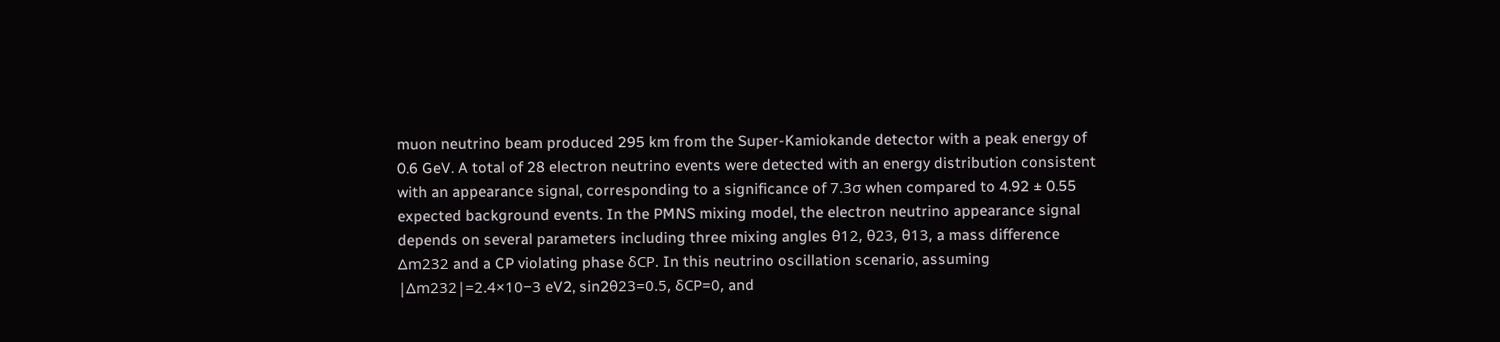muon neutrino beam produced 295 km from the Super-Kamiokande detector with a peak energy of 0.6 GeV. A total of 28 electron neutrino events were detected with an energy distribution consistent with an appearance signal, corresponding to a significance of 7.3σ when compared to 4.92 ± 0.55 expected background events. In the PMNS mixing model, the electron neutrino appearance signal depends on several parameters including three mixing angles θ12, θ23, θ13, a mass difference Δm232 and a CP violating phase δCP. In this neutrino oscillation scenario, assuming |Δm232|=2.4×10−3 eV2, sin2θ23=0.5, δCP=0, and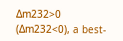Δm232>0 (Δm232<0), a best-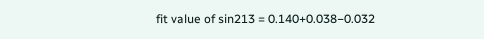fit value of sin213 = 0.140+0.038−0.032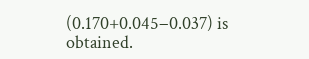(0.170+0.045−0.037) is obtained.